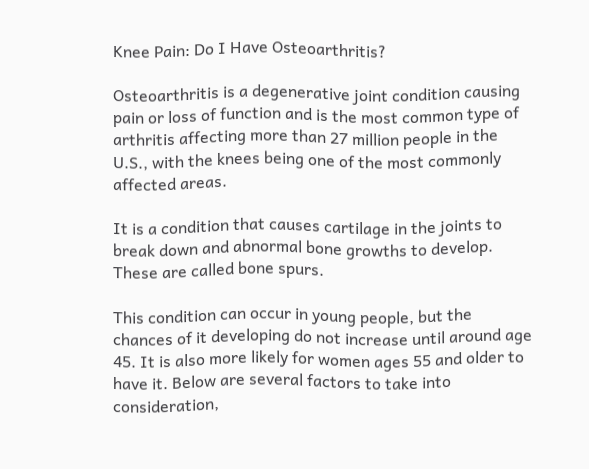Knee Pain: Do I Have Osteoarthritis?

Osteoarthritis is a degenerative joint condition causing pain or loss of function and is the most common type of arthritis affecting more than 27 million people in the U.S., with the knees being one of the most commonly affected areas.

It is a condition that causes cartilage in the joints to break down and abnormal bone growths to develop. These are called bone spurs.

This condition can occur in young people, but the chances of it developing do not increase until around age 45. It is also more likely for women ages 55 and older to have it. Below are several factors to take into consideration,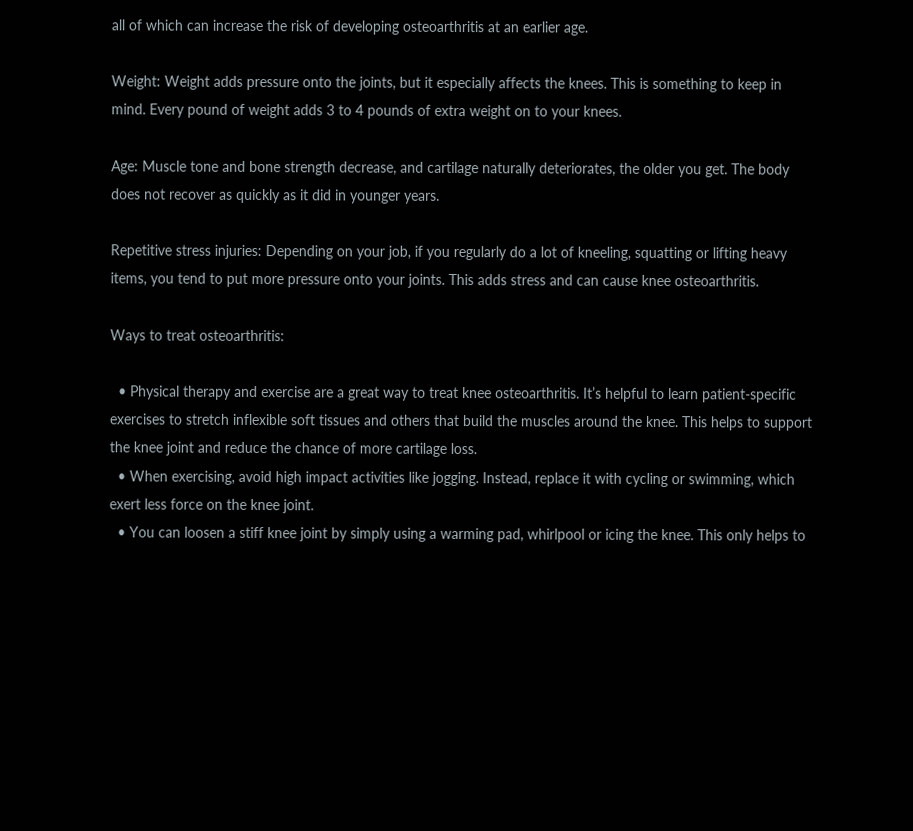all of which can increase the risk of developing osteoarthritis at an earlier age.

Weight: Weight adds pressure onto the joints, but it especially affects the knees. This is something to keep in mind. Every pound of weight adds 3 to 4 pounds of extra weight on to your knees.

Age: Muscle tone and bone strength decrease, and cartilage naturally deteriorates, the older you get. The body does not recover as quickly as it did in younger years.

Repetitive stress injuries: Depending on your job, if you regularly do a lot of kneeling, squatting or lifting heavy items, you tend to put more pressure onto your joints. This adds stress and can cause knee osteoarthritis.

Ways to treat osteoarthritis:

  • Physical therapy and exercise are a great way to treat knee osteoarthritis. It’s helpful to learn patient-specific exercises to stretch inflexible soft tissues and others that build the muscles around the knee. This helps to support the knee joint and reduce the chance of more cartilage loss.
  • When exercising, avoid high impact activities like jogging. Instead, replace it with cycling or swimming, which exert less force on the knee joint.
  • You can loosen a stiff knee joint by simply using a warming pad, whirlpool or icing the knee. This only helps to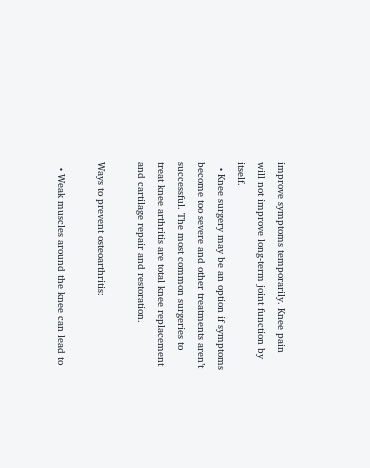improve symptoms temporarily. Knee pain will not improve long-term joint function by itself.
  • Knee surgery may be an option if symptoms become too severe and other treatments aren’t successful. The most common surgeries to treat knee arthritis are total knee replacement and cartilage repair and restoration.

Ways to prevent osteoarthritis:

  • Weak muscles around the knee can lead to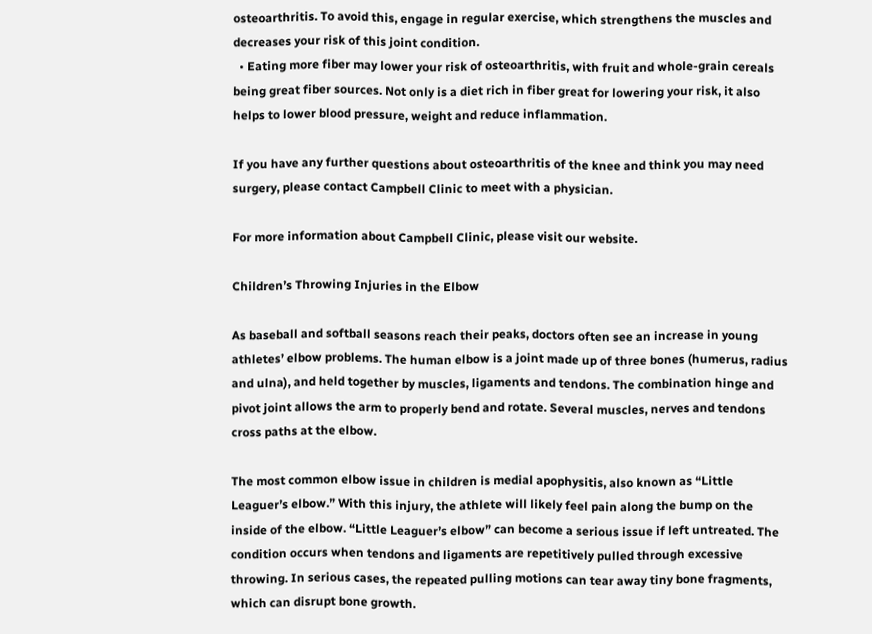osteoarthritis. To avoid this, engage in regular exercise, which strengthens the muscles and decreases your risk of this joint condition.
  • Eating more fiber may lower your risk of osteoarthritis, with fruit and whole-grain cereals being great fiber sources. Not only is a diet rich in fiber great for lowering your risk, it also helps to lower blood pressure, weight and reduce inflammation.

If you have any further questions about osteoarthritis of the knee and think you may need surgery, please contact Campbell Clinic to meet with a physician.

For more information about Campbell Clinic, please visit our website.

Children’s Throwing Injuries in the Elbow

As baseball and softball seasons reach their peaks, doctors often see an increase in young athletes’ elbow problems. The human elbow is a joint made up of three bones (humerus, radius and ulna), and held together by muscles, ligaments and tendons. The combination hinge and pivot joint allows the arm to properly bend and rotate. Several muscles, nerves and tendons cross paths at the elbow.

The most common elbow issue in children is medial apophysitis, also known as “Little Leaguer’s elbow.” With this injury, the athlete will likely feel pain along the bump on the inside of the elbow. “Little Leaguer’s elbow” can become a serious issue if left untreated. The condition occurs when tendons and ligaments are repetitively pulled through excessive throwing. In serious cases, the repeated pulling motions can tear away tiny bone fragments, which can disrupt bone growth.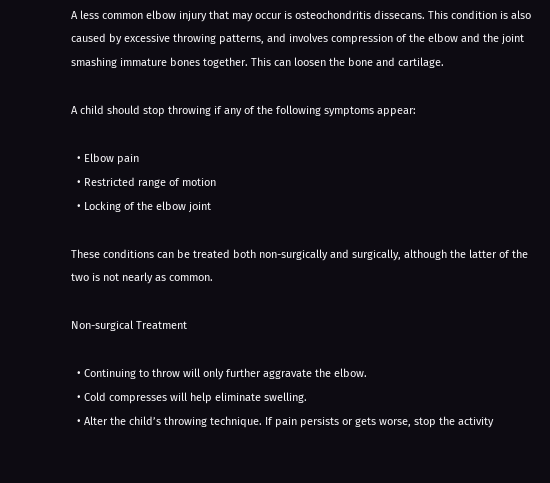A less common elbow injury that may occur is osteochondritis dissecans. This condition is also caused by excessive throwing patterns, and involves compression of the elbow and the joint smashing immature bones together. This can loosen the bone and cartilage.

A child should stop throwing if any of the following symptoms appear:

  • Elbow pain
  • Restricted range of motion
  • Locking of the elbow joint

These conditions can be treated both non-surgically and surgically, although the latter of the two is not nearly as common.

Non-surgical Treatment

  • Continuing to throw will only further aggravate the elbow.
  • Cold compresses will help eliminate swelling.
  • Alter the child’s throwing technique. If pain persists or gets worse, stop the activity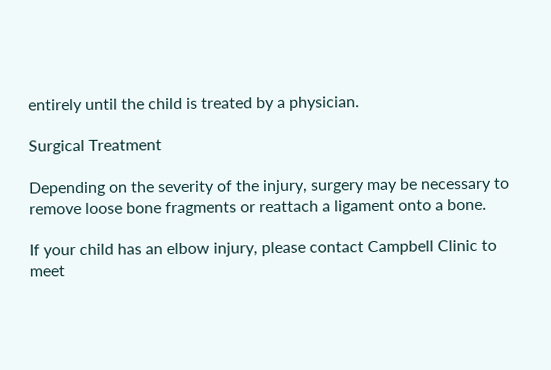entirely until the child is treated by a physician.

Surgical Treatment

Depending on the severity of the injury, surgery may be necessary to remove loose bone fragments or reattach a ligament onto a bone.

If your child has an elbow injury, please contact Campbell Clinic to meet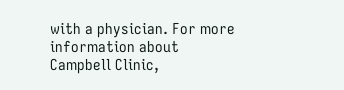with a physician. For more information about Campbell Clinic,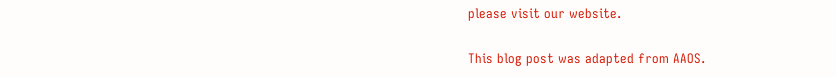please visit our website.

This blog post was adapted from AAOS.